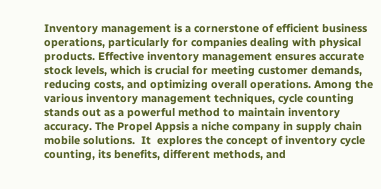Inventory management is a cornerstone of efficient business operations, particularly for companies dealing with physical products. Effective inventory management ensures accurate stock levels, which is crucial for meeting customer demands, reducing costs, and optimizing overall operations. Among the various inventory management techniques, cycle counting stands out as a powerful method to maintain inventory accuracy. The Propel Appsis a niche company in supply chain mobile solutions.  It  explores the concept of inventory cycle counting, its benefits, different methods, and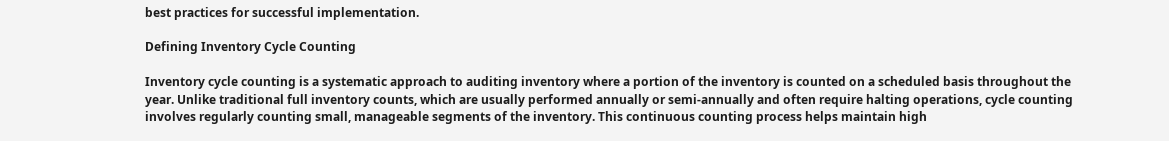best practices for successful implementation.

Defining Inventory Cycle Counting

Inventory cycle counting is a systematic approach to auditing inventory where a portion of the inventory is counted on a scheduled basis throughout the year. Unlike traditional full inventory counts, which are usually performed annually or semi-annually and often require halting operations, cycle counting involves regularly counting small, manageable segments of the inventory. This continuous counting process helps maintain high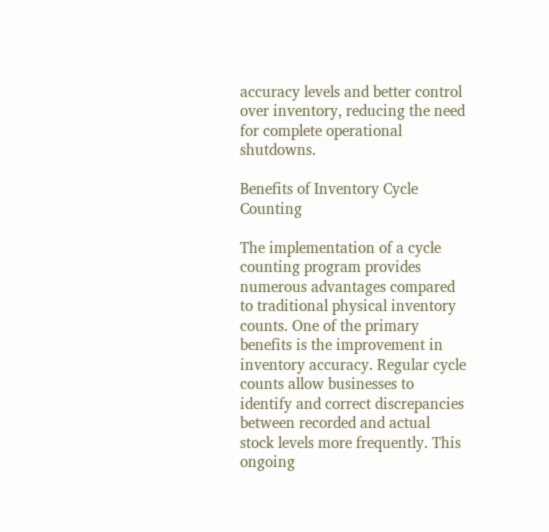accuracy levels and better control over inventory, reducing the need for complete operational shutdowns.

Benefits of Inventory Cycle Counting

The implementation of a cycle counting program provides numerous advantages compared to traditional physical inventory counts. One of the primary benefits is the improvement in inventory accuracy. Regular cycle counts allow businesses to identify and correct discrepancies between recorded and actual stock levels more frequently. This ongoing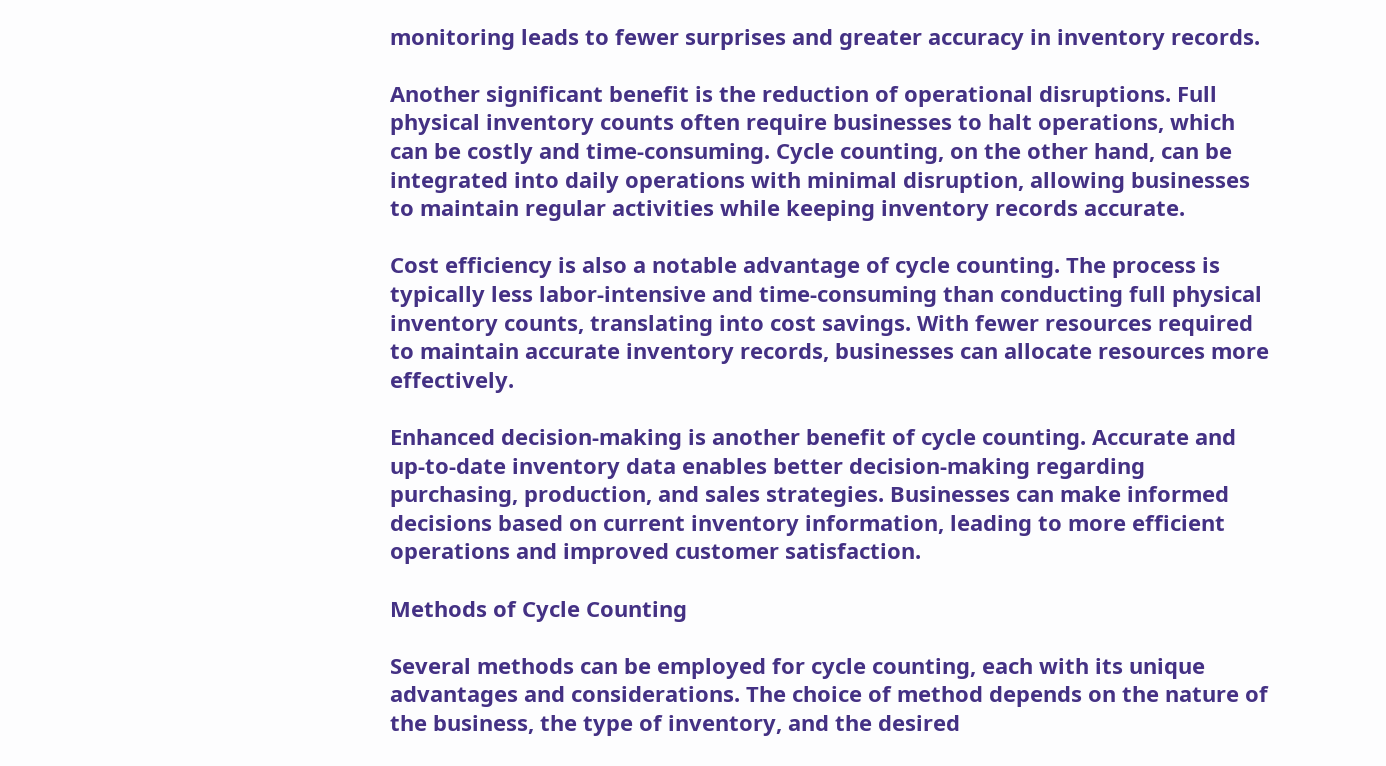monitoring leads to fewer surprises and greater accuracy in inventory records.

Another significant benefit is the reduction of operational disruptions. Full physical inventory counts often require businesses to halt operations, which can be costly and time-consuming. Cycle counting, on the other hand, can be integrated into daily operations with minimal disruption, allowing businesses to maintain regular activities while keeping inventory records accurate.

Cost efficiency is also a notable advantage of cycle counting. The process is typically less labor-intensive and time-consuming than conducting full physical inventory counts, translating into cost savings. With fewer resources required to maintain accurate inventory records, businesses can allocate resources more effectively.

Enhanced decision-making is another benefit of cycle counting. Accurate and up-to-date inventory data enables better decision-making regarding purchasing, production, and sales strategies. Businesses can make informed decisions based on current inventory information, leading to more efficient operations and improved customer satisfaction.

Methods of Cycle Counting

Several methods can be employed for cycle counting, each with its unique advantages and considerations. The choice of method depends on the nature of the business, the type of inventory, and the desired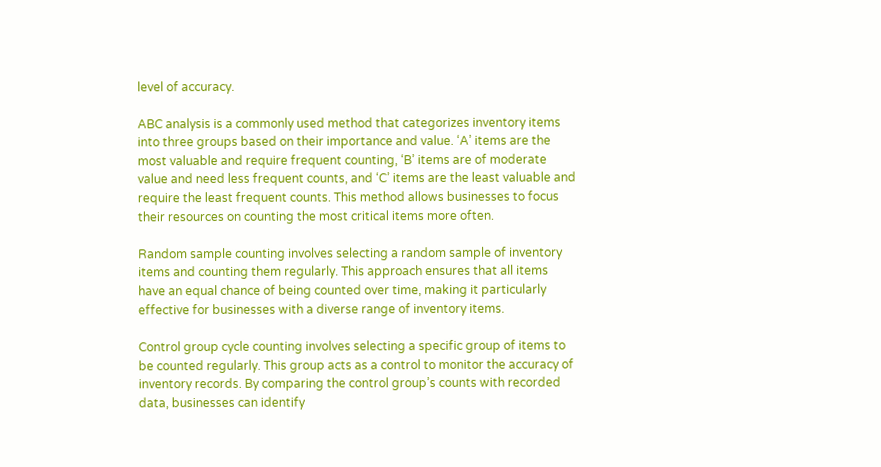level of accuracy.

ABC analysis is a commonly used method that categorizes inventory items into three groups based on their importance and value. ‘A’ items are the most valuable and require frequent counting, ‘B’ items are of moderate value and need less frequent counts, and ‘C’ items are the least valuable and require the least frequent counts. This method allows businesses to focus their resources on counting the most critical items more often.

Random sample counting involves selecting a random sample of inventory items and counting them regularly. This approach ensures that all items have an equal chance of being counted over time, making it particularly effective for businesses with a diverse range of inventory items.

Control group cycle counting involves selecting a specific group of items to be counted regularly. This group acts as a control to monitor the accuracy of inventory records. By comparing the control group’s counts with recorded data, businesses can identify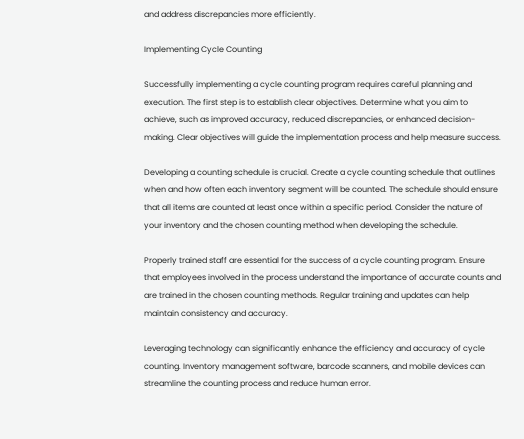and address discrepancies more efficiently.

Implementing Cycle Counting

Successfully implementing a cycle counting program requires careful planning and execution. The first step is to establish clear objectives. Determine what you aim to achieve, such as improved accuracy, reduced discrepancies, or enhanced decision-making. Clear objectives will guide the implementation process and help measure success.

Developing a counting schedule is crucial. Create a cycle counting schedule that outlines when and how often each inventory segment will be counted. The schedule should ensure that all items are counted at least once within a specific period. Consider the nature of your inventory and the chosen counting method when developing the schedule.

Properly trained staff are essential for the success of a cycle counting program. Ensure that employees involved in the process understand the importance of accurate counts and are trained in the chosen counting methods. Regular training and updates can help maintain consistency and accuracy.

Leveraging technology can significantly enhance the efficiency and accuracy of cycle counting. Inventory management software, barcode scanners, and mobile devices can streamline the counting process and reduce human error.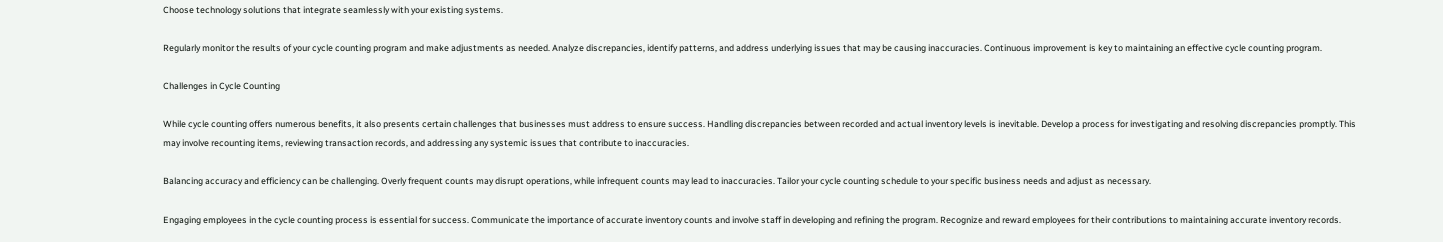Choose technology solutions that integrate seamlessly with your existing systems.

Regularly monitor the results of your cycle counting program and make adjustments as needed. Analyze discrepancies, identify patterns, and address underlying issues that may be causing inaccuracies. Continuous improvement is key to maintaining an effective cycle counting program.

Challenges in Cycle Counting

While cycle counting offers numerous benefits, it also presents certain challenges that businesses must address to ensure success. Handling discrepancies between recorded and actual inventory levels is inevitable. Develop a process for investigating and resolving discrepancies promptly. This may involve recounting items, reviewing transaction records, and addressing any systemic issues that contribute to inaccuracies.

Balancing accuracy and efficiency can be challenging. Overly frequent counts may disrupt operations, while infrequent counts may lead to inaccuracies. Tailor your cycle counting schedule to your specific business needs and adjust as necessary.

Engaging employees in the cycle counting process is essential for success. Communicate the importance of accurate inventory counts and involve staff in developing and refining the program. Recognize and reward employees for their contributions to maintaining accurate inventory records.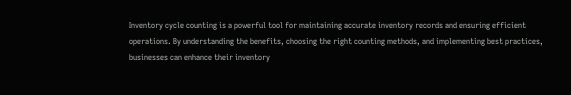Inventory cycle counting is a powerful tool for maintaining accurate inventory records and ensuring efficient operations. By understanding the benefits, choosing the right counting methods, and implementing best practices, businesses can enhance their inventory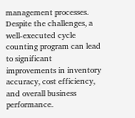management processes. Despite the challenges, a well-executed cycle counting program can lead to significant improvements in inventory accuracy, cost efficiency, and overall business performance.